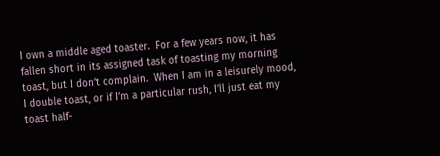I own a middle aged toaster.  For a few years now, it has fallen short in its assigned task of toasting my morning toast, but I don’t complain.  When I am in a leisurely mood, I double toast, or if I’m a particular rush, I’ll just eat my toast half-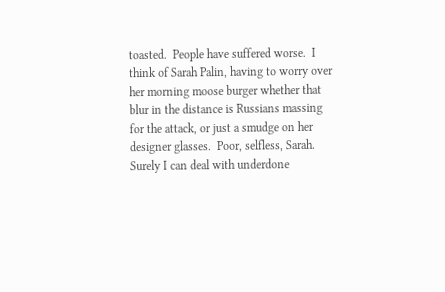toasted.  People have suffered worse.  I think of Sarah Palin, having to worry over her morning moose burger whether that blur in the distance is Russians massing for the attack, or just a smudge on her designer glasses.  Poor, selfless, Sarah.  Surely I can deal with underdone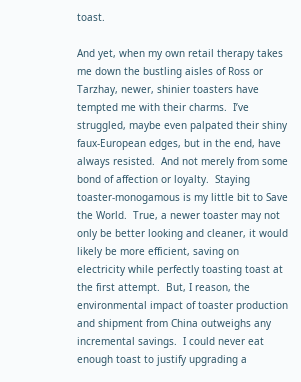toast.

And yet, when my own retail therapy takes me down the bustling aisles of Ross or Tarzhay, newer, shinier toasters have tempted me with their charms.  I’ve struggled, maybe even palpated their shiny faux-European edges, but in the end, have always resisted.  And not merely from some bond of affection or loyalty.  Staying toaster-monogamous is my little bit to Save the World.  True, a newer toaster may not only be better looking and cleaner, it would likely be more efficient, saving on electricity while perfectly toasting toast at the first attempt.  But, I reason, the environmental impact of toaster production and shipment from China outweighs any incremental savings.  I could never eat enough toast to justify upgrading a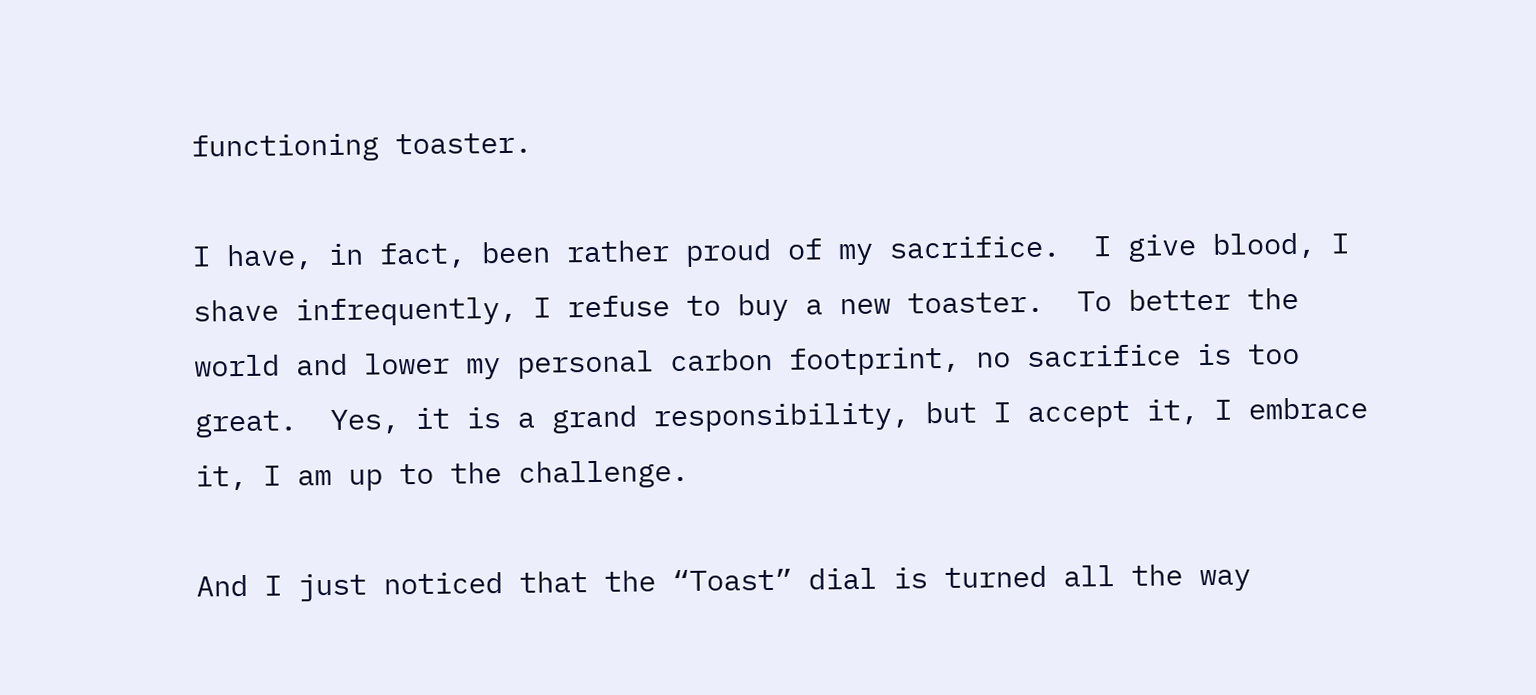functioning toaster.

I have, in fact, been rather proud of my sacrifice.  I give blood, I shave infrequently, I refuse to buy a new toaster.  To better the world and lower my personal carbon footprint, no sacrifice is too great.  Yes, it is a grand responsibility, but I accept it, I embrace it, I am up to the challenge.

And I just noticed that the “Toast” dial is turned all the way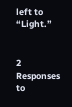left to “Light.”


2 Responses to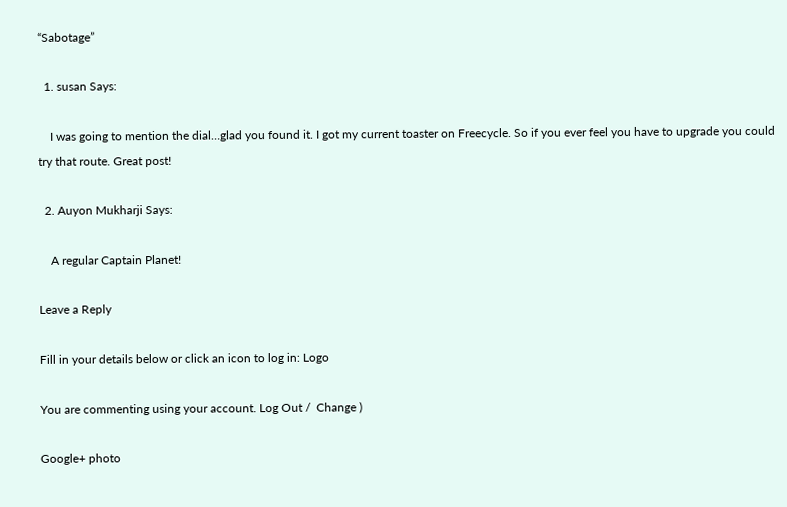“Sabotage”

  1. susan Says:

    I was going to mention the dial…glad you found it. I got my current toaster on Freecycle. So if you ever feel you have to upgrade you could try that route. Great post!

  2. Auyon Mukharji Says:

    A regular Captain Planet!

Leave a Reply

Fill in your details below or click an icon to log in: Logo

You are commenting using your account. Log Out /  Change )

Google+ photo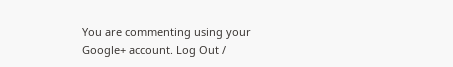You are commenting using your Google+ account. Log Out /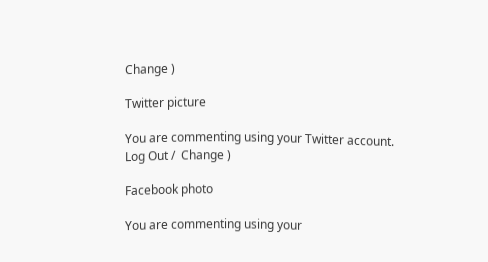Change )

Twitter picture

You are commenting using your Twitter account. Log Out /  Change )

Facebook photo

You are commenting using your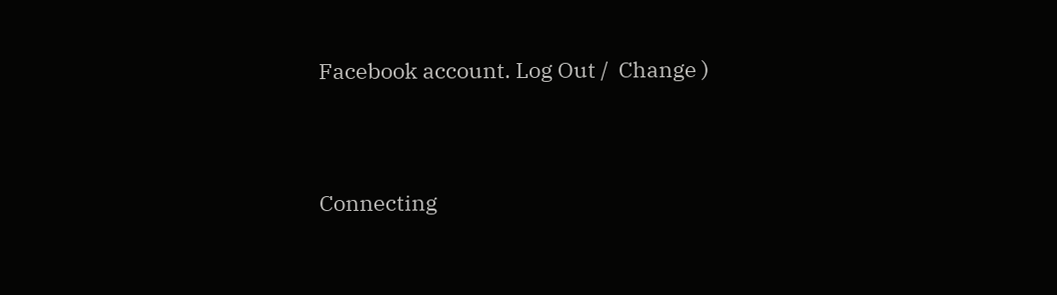Facebook account. Log Out /  Change )


Connecting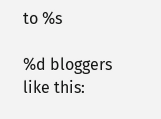to %s

%d bloggers like this: